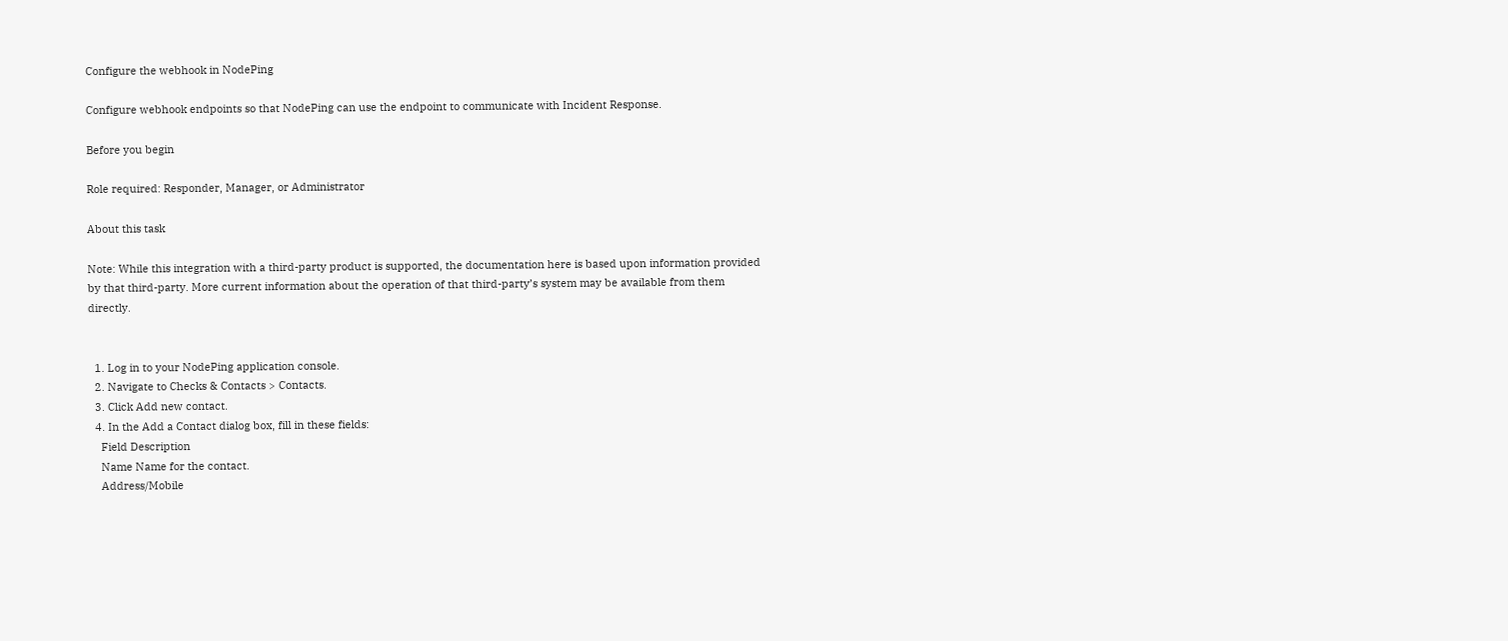Configure the webhook in NodePing

Configure webhook endpoints so that NodePing can use the endpoint to communicate with Incident Response.

Before you begin

Role required: Responder, Manager, or Administrator

About this task

Note: While this integration with a third-party product is supported, the documentation here is based upon information provided by that third-party. More current information about the operation of that third-party’s system may be available from them directly.


  1. Log in to your NodePing application console.
  2. Navigate to Checks & Contacts > Contacts.
  3. Click Add new contact.
  4. In the Add a Contact dialog box, fill in these fields:
    Field Description
    Name Name for the contact.
    Address/Mobile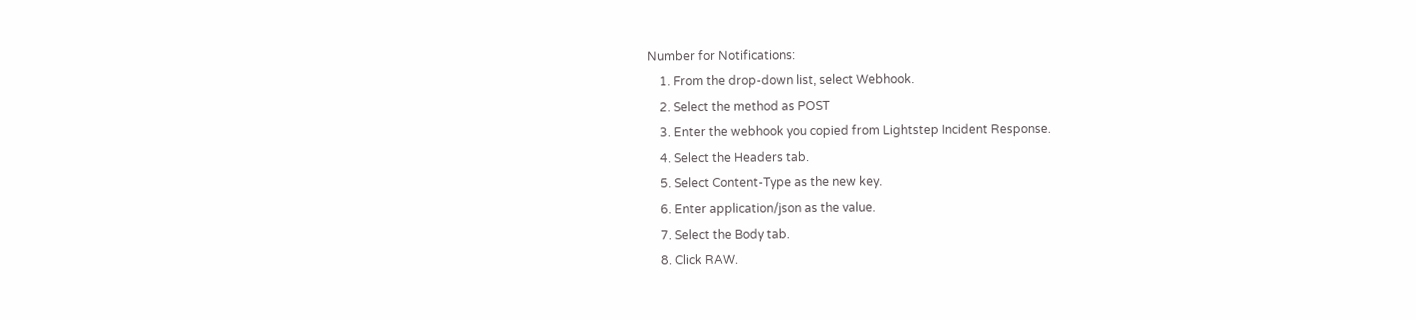Number for Notifications:
    1. From the drop-down list, select Webhook.
    2. Select the method as POST
    3. Enter the webhook you copied from Lightstep Incident Response.
    4. Select the Headers tab.
    5. Select Content-Type as the new key.
    6. Enter application/json as the value.
    7. Select the Body tab.
    8. Click RAW.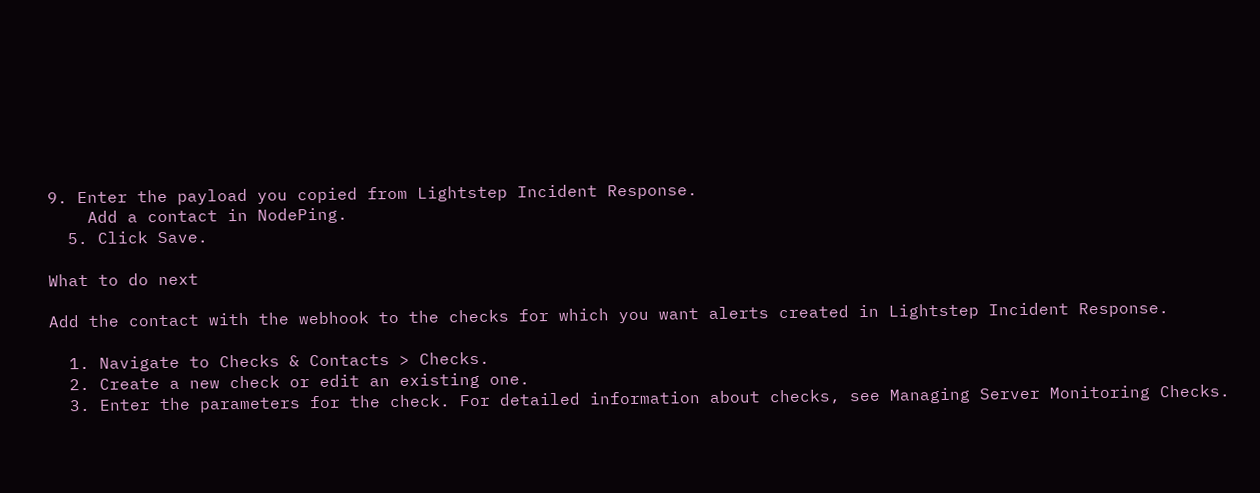9. Enter the payload you copied from Lightstep Incident Response.
    Add a contact in NodePing.
  5. Click Save.

What to do next

Add the contact with the webhook to the checks for which you want alerts created in Lightstep Incident Response.

  1. Navigate to Checks & Contacts > Checks.
  2. Create a new check or edit an existing one.
  3. Enter the parameters for the check. For detailed information about checks, see Managing Server Monitoring Checks.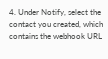4. Under Notify, select the contact you created, which contains the webhook URL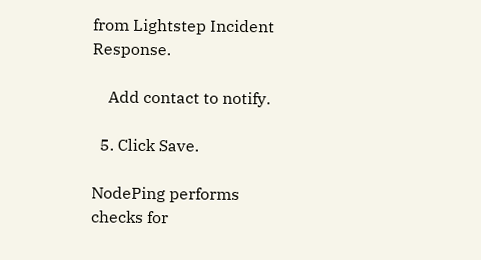from Lightstep Incident Response.

    Add contact to notify.

  5. Click Save.

NodePing performs checks for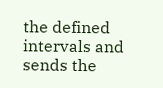the defined intervals and sends the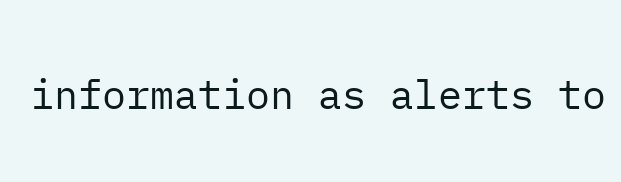information as alerts to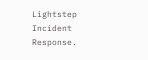Lightstep Incident Response.